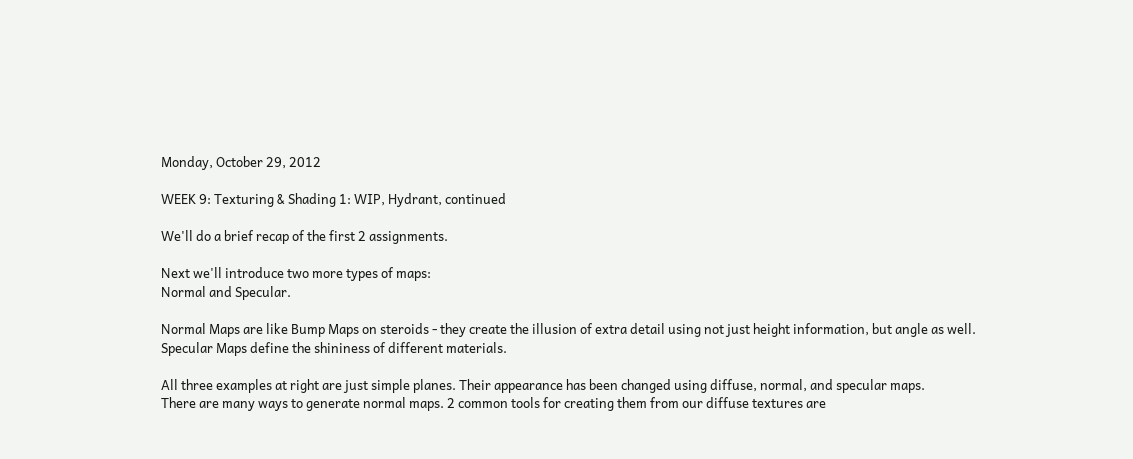Monday, October 29, 2012

WEEK 9: Texturing & Shading 1: WIP, Hydrant, continued

We'll do a brief recap of the first 2 assignments.

Next we'll introduce two more types of maps:
Normal and Specular.

Normal Maps are like Bump Maps on steroids - they create the illusion of extra detail using not just height information, but angle as well.
Specular Maps define the shininess of different materials.

All three examples at right are just simple planes. Their appearance has been changed using diffuse, normal, and specular maps.
There are many ways to generate normal maps. 2 common tools for creating them from our diffuse textures are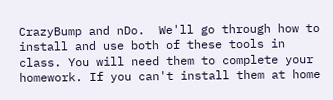CrazyBump and nDo.  We'll go through how to install and use both of these tools in class. You will need them to complete your homework. If you can't install them at home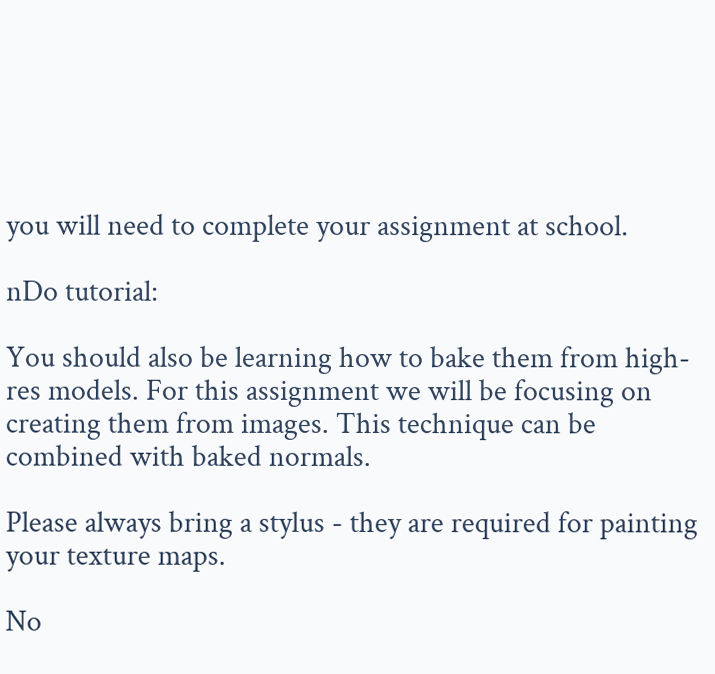you will need to complete your assignment at school.

nDo tutorial:

You should also be learning how to bake them from high-res models. For this assignment we will be focusing on creating them from images. This technique can be combined with baked normals.

Please always bring a stylus - they are required for painting your texture maps.

No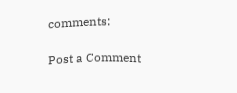comments:

Post a Comment